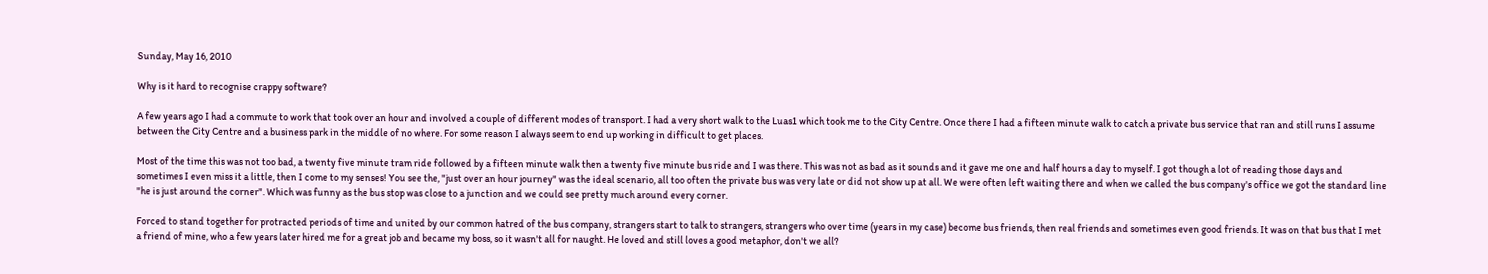Sunday, May 16, 2010

Why is it hard to recognise crappy software?

A few years ago I had a commute to work that took over an hour and involved a couple of different modes of transport. I had a very short walk to the Luas1 which took me to the City Centre. Once there I had a fifteen minute walk to catch a private bus service that ran and still runs I assume between the City Centre and a business park in the middle of no where. For some reason I always seem to end up working in difficult to get places.

Most of the time this was not too bad, a twenty five minute tram ride followed by a fifteen minute walk then a twenty five minute bus ride and I was there. This was not as bad as it sounds and it gave me one and half hours a day to myself. I got though a lot of reading those days and sometimes I even miss it a little, then I come to my senses! You see the, "just over an hour journey" was the ideal scenario, all too often the private bus was very late or did not show up at all. We were often left waiting there and when we called the bus company's office we got the standard line "he is just around the corner". Which was funny as the bus stop was close to a junction and we could see pretty much around every corner.

Forced to stand together for protracted periods of time and united by our common hatred of the bus company, strangers start to talk to strangers, strangers who over time (years in my case) become bus friends, then real friends and sometimes even good friends. It was on that bus that I met a friend of mine, who a few years later hired me for a great job and became my boss, so it wasn't all for naught. He loved and still loves a good metaphor, don't we all?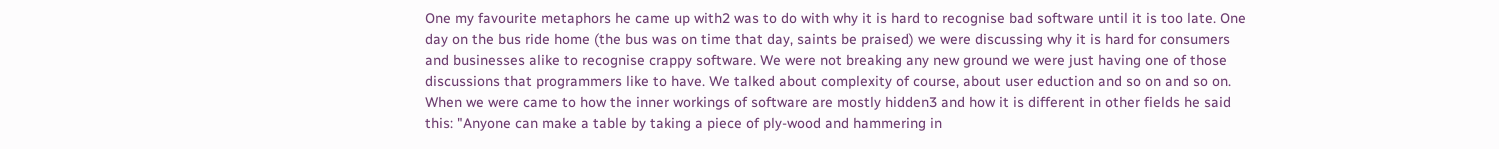One my favourite metaphors he came up with2 was to do with why it is hard to recognise bad software until it is too late. One day on the bus ride home (the bus was on time that day, saints be praised) we were discussing why it is hard for consumers and businesses alike to recognise crappy software. We were not breaking any new ground we were just having one of those discussions that programmers like to have. We talked about complexity of course, about user eduction and so on and so on. When we were came to how the inner workings of software are mostly hidden3 and how it is different in other fields he said this: "Anyone can make a table by taking a piece of ply-wood and hammering in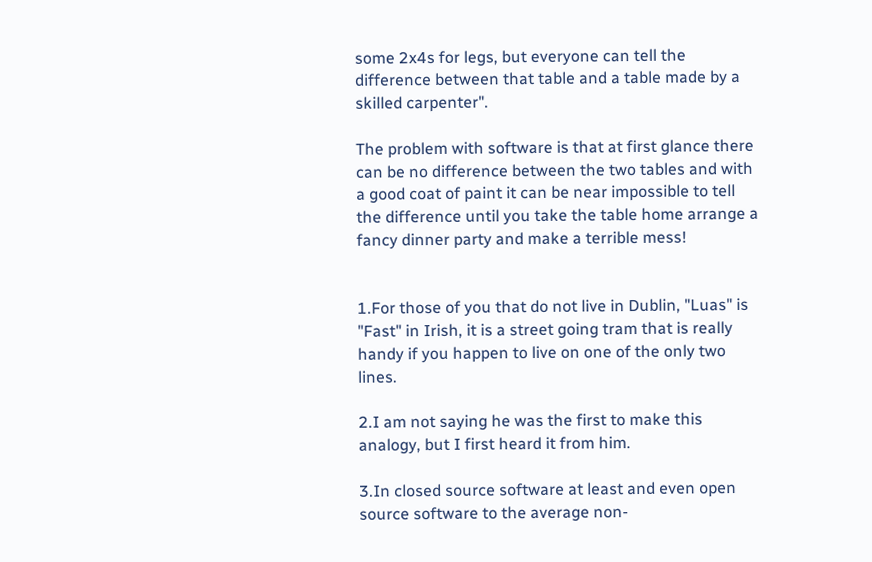some 2x4s for legs, but everyone can tell the difference between that table and a table made by a skilled carpenter".

The problem with software is that at first glance there can be no difference between the two tables and with a good coat of paint it can be near impossible to tell the difference until you take the table home arrange a fancy dinner party and make a terrible mess!


1.For those of you that do not live in Dublin, "Luas" is "Fast" in Irish, it is a street going tram that is really handy if you happen to live on one of the only two lines.

2.I am not saying he was the first to make this analogy, but I first heard it from him.

3.In closed source software at least and even open source software to the average non-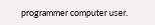programmer computer user.